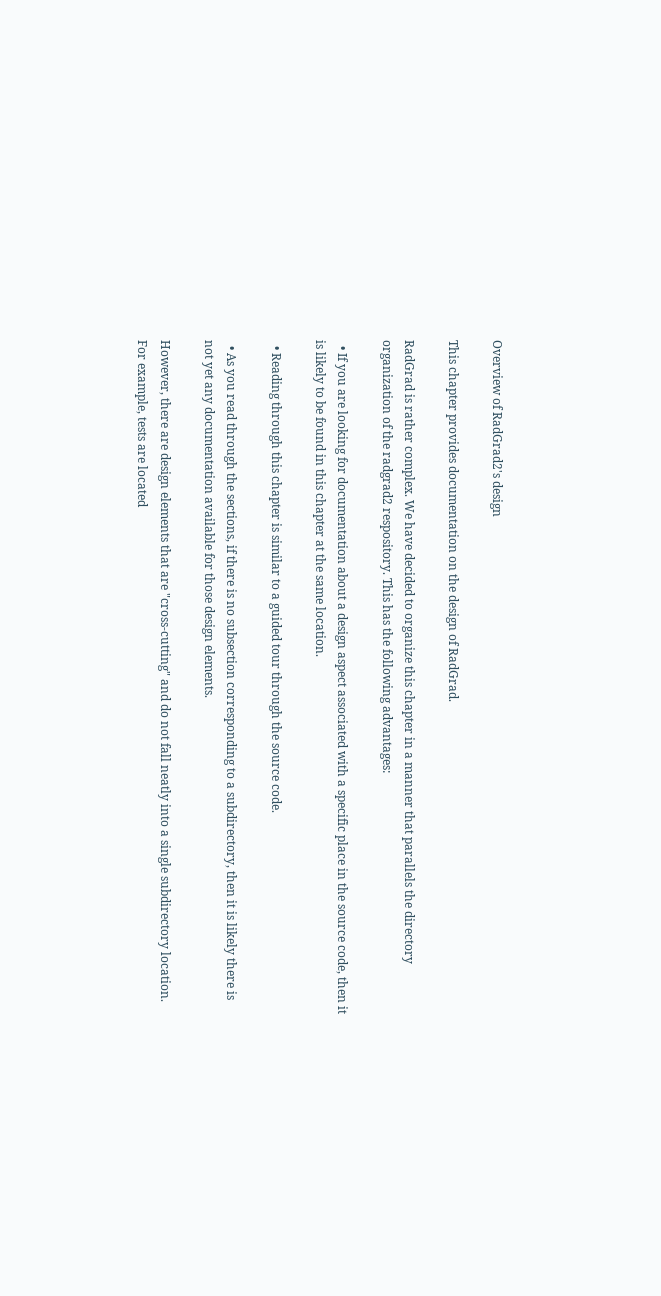Overview of RadGrad2's design

This chapter provides documentation on the design of RadGrad.

RadGrad is rather complex. We have decided to organize this chapter in a manner that parallels the directory organization of the radgrad2 respository. This has the following advantages:

  • If you are looking for documentation about a design aspect associated with a specific place in the source code, then it is likely to be found in this chapter at the same location.

  • Reading through this chapter is similar to a guided tour through the source code.

  • As you read through the sections, if there is no subsection corresponding to a subdirectory, then it is likely there is not yet any documentation available for those design elements.

However, there are design elements that are "cross-cutting" and do not fall neatly into a single subdirectory location. For example, tests are located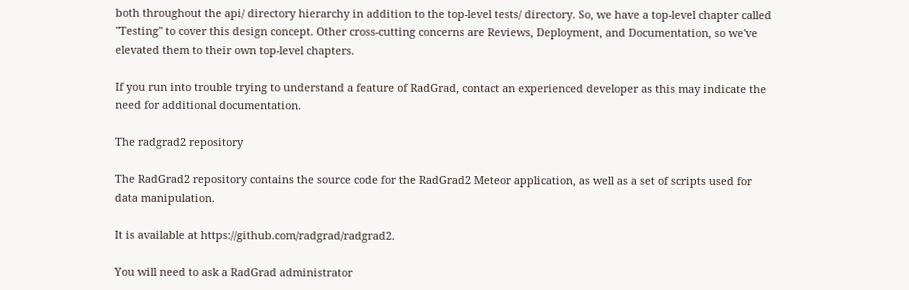both throughout the api/ directory hierarchy in addition to the top-level tests/ directory. So, we have a top-level chapter called "Testing" to cover this design concept. Other cross-cutting concerns are Reviews, Deployment, and Documentation, so we've elevated them to their own top-level chapters.

If you run into trouble trying to understand a feature of RadGrad, contact an experienced developer as this may indicate the need for additional documentation.

The radgrad2 repository

The RadGrad2 repository contains the source code for the RadGrad2 Meteor application, as well as a set of scripts used for data manipulation.

It is available at https://github.com/radgrad/radgrad2.

You will need to ask a RadGrad administrator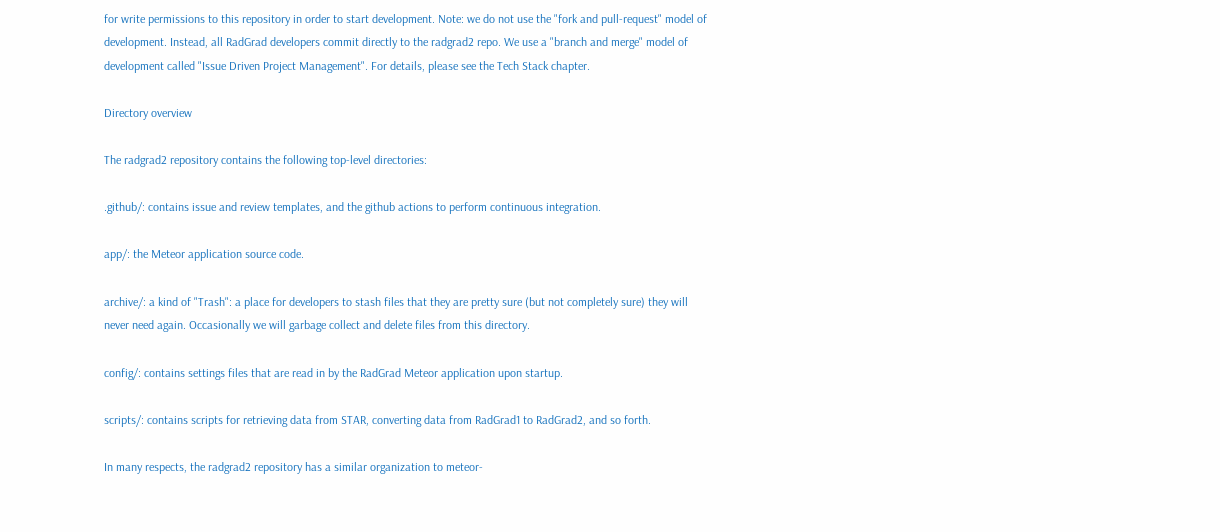for write permissions to this repository in order to start development. Note: we do not use the "fork and pull-request" model of development. Instead, all RadGrad developers commit directly to the radgrad2 repo. We use a "branch and merge" model of development called "Issue Driven Project Management". For details, please see the Tech Stack chapter.

Directory overview

The radgrad2 repository contains the following top-level directories:

.github/: contains issue and review templates, and the github actions to perform continuous integration.

app/: the Meteor application source code.

archive/: a kind of "Trash": a place for developers to stash files that they are pretty sure (but not completely sure) they will never need again. Occasionally we will garbage collect and delete files from this directory.

config/: contains settings files that are read in by the RadGrad Meteor application upon startup.

scripts/: contains scripts for retrieving data from STAR, converting data from RadGrad1 to RadGrad2, and so forth.

In many respects, the radgrad2 repository has a similar organization to meteor-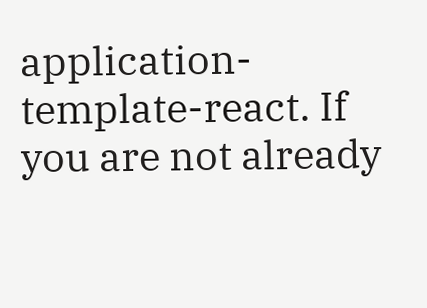application-template-react. If you are not already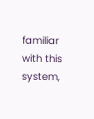familiar with this system,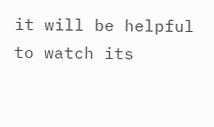it will be helpful to watch its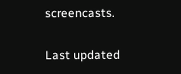screencasts.

Last updated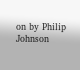on by Philip Johnson